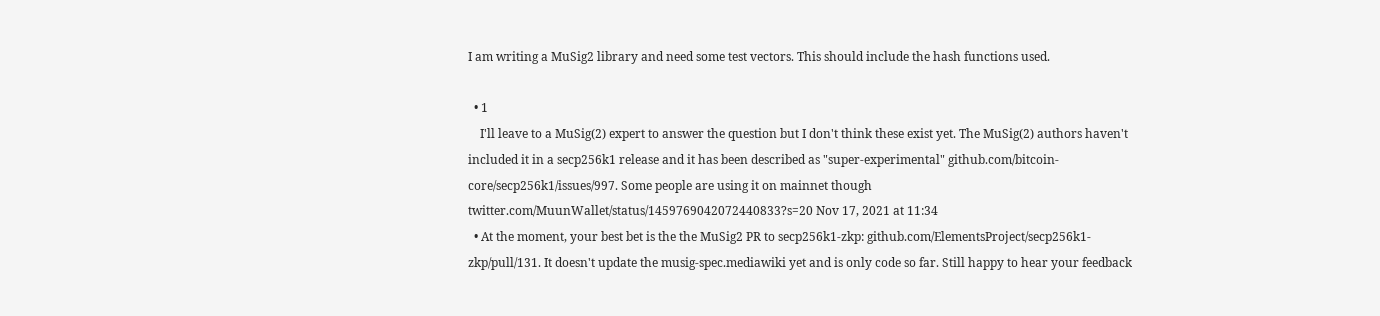I am writing a MuSig2 library and need some test vectors. This should include the hash functions used.

  • 1
    I'll leave to a MuSig(2) expert to answer the question but I don't think these exist yet. The MuSig(2) authors haven't included it in a secp256k1 release and it has been described as "super-experimental" github.com/bitcoin-core/secp256k1/issues/997. Some people are using it on mainnet though twitter.com/MuunWallet/status/1459769042072440833?s=20 Nov 17, 2021 at 11:34
  • At the moment, your best bet is the the MuSig2 PR to secp256k1-zkp: github.com/ElementsProject/secp256k1-zkp/pull/131. It doesn't update the musig-spec.mediawiki yet and is only code so far. Still happy to hear your feedback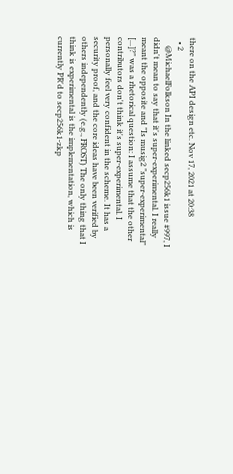there on the API design etc. Nov 17, 2021 at 20:38
  • 2
    @MichaelFolkson In the linked secp256k1 issue #997, I didn't mean to say that it's super-experimental. I really meant the opposite and "Is musig2 "super-experimental" [...]?" was a rhetorical question: I assume that the other contributors don't think it's super-experimental. I personally feel very confident in the scheme. It has a security proof, and the core ideas have been verified by others independently (e.g., FROST) The only thing that I think is experimental is the implementation, which is currently PR'd to secp256k1-zkp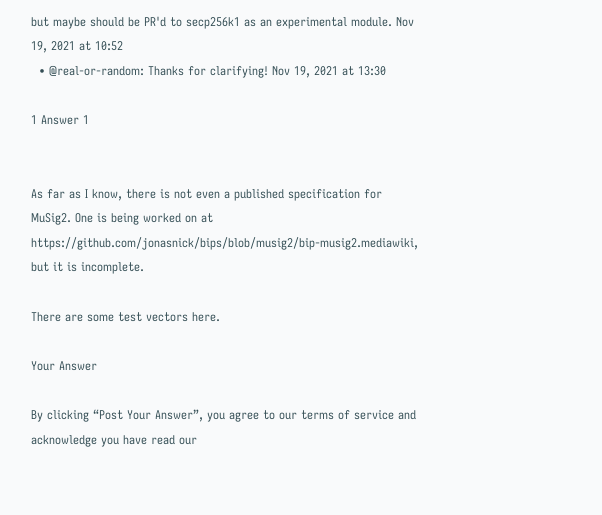but maybe should be PR'd to secp256k1 as an experimental module. Nov 19, 2021 at 10:52
  • @real-or-random: Thanks for clarifying! Nov 19, 2021 at 13:30

1 Answer 1


As far as I know, there is not even a published specification for MuSig2. One is being worked on at https://github.com/jonasnick/bips/blob/musig2/bip-musig2.mediawiki, but it is incomplete.

There are some test vectors here.

Your Answer

By clicking “Post Your Answer”, you agree to our terms of service and acknowledge you have read our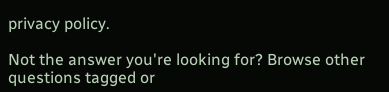privacy policy.

Not the answer you're looking for? Browse other questions tagged or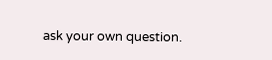ask your own question.